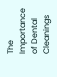The Importance of Dental Cleanings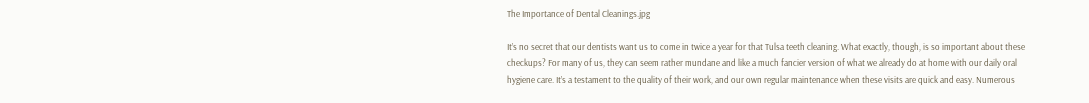The Importance of Dental Cleanings.jpg

It’s no secret that our dentists want us to come in twice a year for that Tulsa teeth cleaning. What exactly, though, is so important about these checkups? For many of us, they can seem rather mundane and like a much fancier version of what we already do at home with our daily oral hygiene care. It’s a testament to the quality of their work, and our own regular maintenance when these visits are quick and easy. Numerous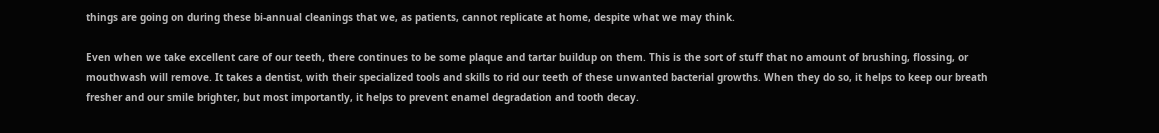things are going on during these bi-annual cleanings that we, as patients, cannot replicate at home, despite what we may think.

Even when we take excellent care of our teeth, there continues to be some plaque and tartar buildup on them. This is the sort of stuff that no amount of brushing, flossing, or mouthwash will remove. It takes a dentist, with their specialized tools and skills to rid our teeth of these unwanted bacterial growths. When they do so, it helps to keep our breath fresher and our smile brighter, but most importantly, it helps to prevent enamel degradation and tooth decay.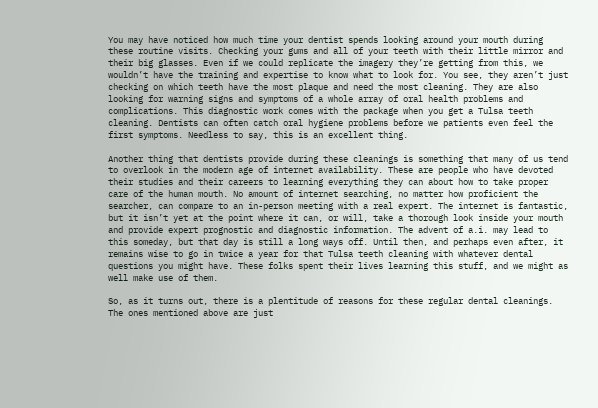You may have noticed how much time your dentist spends looking around your mouth during these routine visits. Checking your gums and all of your teeth with their little mirror and their big glasses. Even if we could replicate the imagery they’re getting from this, we wouldn’t have the training and expertise to know what to look for. You see, they aren’t just checking on which teeth have the most plaque and need the most cleaning. They are also looking for warning signs and symptoms of a whole array of oral health problems and complications. This diagnostic work comes with the package when you get a Tulsa teeth cleaning. Dentists can often catch oral hygiene problems before we patients even feel the first symptoms. Needless to say, this is an excellent thing.

Another thing that dentists provide during these cleanings is something that many of us tend to overlook in the modern age of internet availability. These are people who have devoted their studies and their careers to learning everything they can about how to take proper care of the human mouth. No amount of internet searching, no matter how proficient the searcher, can compare to an in-person meeting with a real expert. The internet is fantastic, but it isn’t yet at the point where it can, or will, take a thorough look inside your mouth and provide expert prognostic and diagnostic information. The advent of a.i. may lead to this someday, but that day is still a long ways off. Until then, and perhaps even after, it remains wise to go in twice a year for that Tulsa teeth cleaning with whatever dental questions you might have. These folks spent their lives learning this stuff, and we might as well make use of them.

So, as it turns out, there is a plentitude of reasons for these regular dental cleanings. The ones mentioned above are just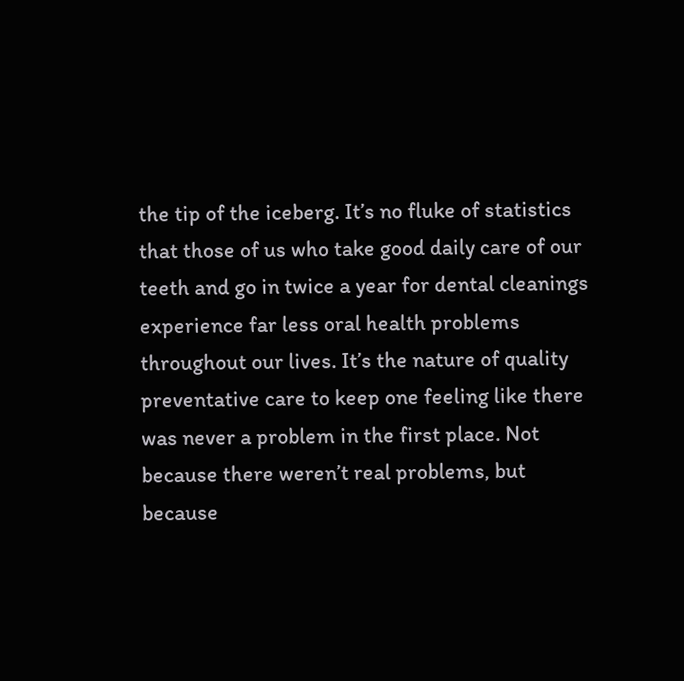the tip of the iceberg. It’s no fluke of statistics that those of us who take good daily care of our teeth and go in twice a year for dental cleanings experience far less oral health problems throughout our lives. It’s the nature of quality preventative care to keep one feeling like there was never a problem in the first place. Not because there weren’t real problems, but because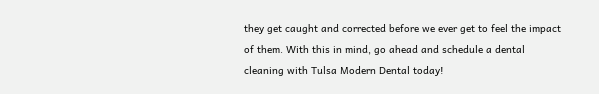they get caught and corrected before we ever get to feel the impact of them. With this in mind, go ahead and schedule a dental cleaning with Tulsa Modern Dental today!